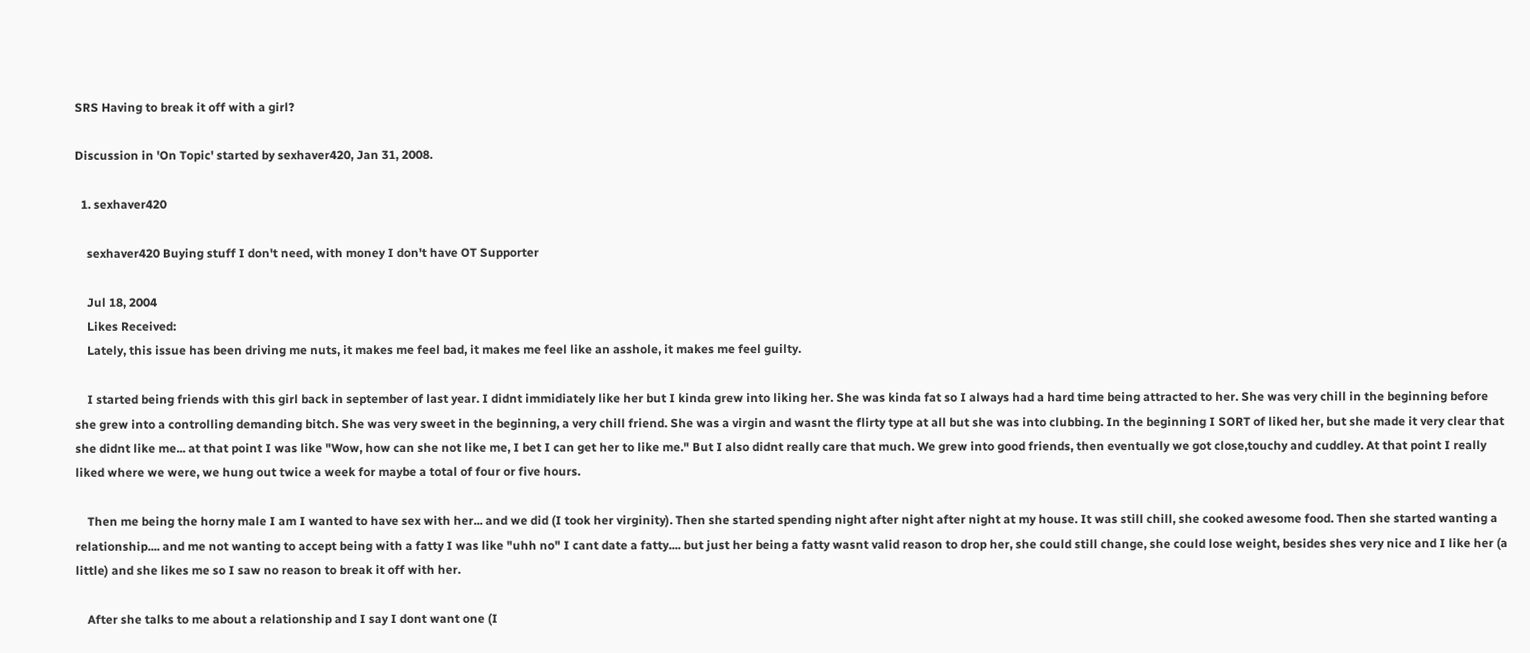SRS Having to break it off with a girl?

Discussion in 'On Topic' started by sexhaver420, Jan 31, 2008.

  1. sexhaver420

    sexhaver420 Buying stuff I don't need, with money I don't have OT Supporter

    Jul 18, 2004
    Likes Received:
    Lately, this issue has been driving me nuts, it makes me feel bad, it makes me feel like an asshole, it makes me feel guilty.

    I started being friends with this girl back in september of last year. I didnt immidiately like her but I kinda grew into liking her. She was kinda fat so I always had a hard time being attracted to her. She was very chill in the beginning before she grew into a controlling demanding bitch. She was very sweet in the beginning, a very chill friend. She was a virgin and wasnt the flirty type at all but she was into clubbing. In the beginning I SORT of liked her, but she made it very clear that she didnt like me... at that point I was like "Wow, how can she not like me, I bet I can get her to like me." But I also didnt really care that much. We grew into good friends, then eventually we got close,touchy and cuddley. At that point I really liked where we were, we hung out twice a week for maybe a total of four or five hours.

    Then me being the horny male I am I wanted to have sex with her... and we did (I took her virginity). Then she started spending night after night after night at my house. It was still chill, she cooked awesome food. Then she started wanting a relationship.... and me not wanting to accept being with a fatty I was like "uhh no" I cant date a fatty.... but just her being a fatty wasnt valid reason to drop her, she could still change, she could lose weight, besides shes very nice and I like her (a little) and she likes me so I saw no reason to break it off with her.

    After she talks to me about a relationship and I say I dont want one (I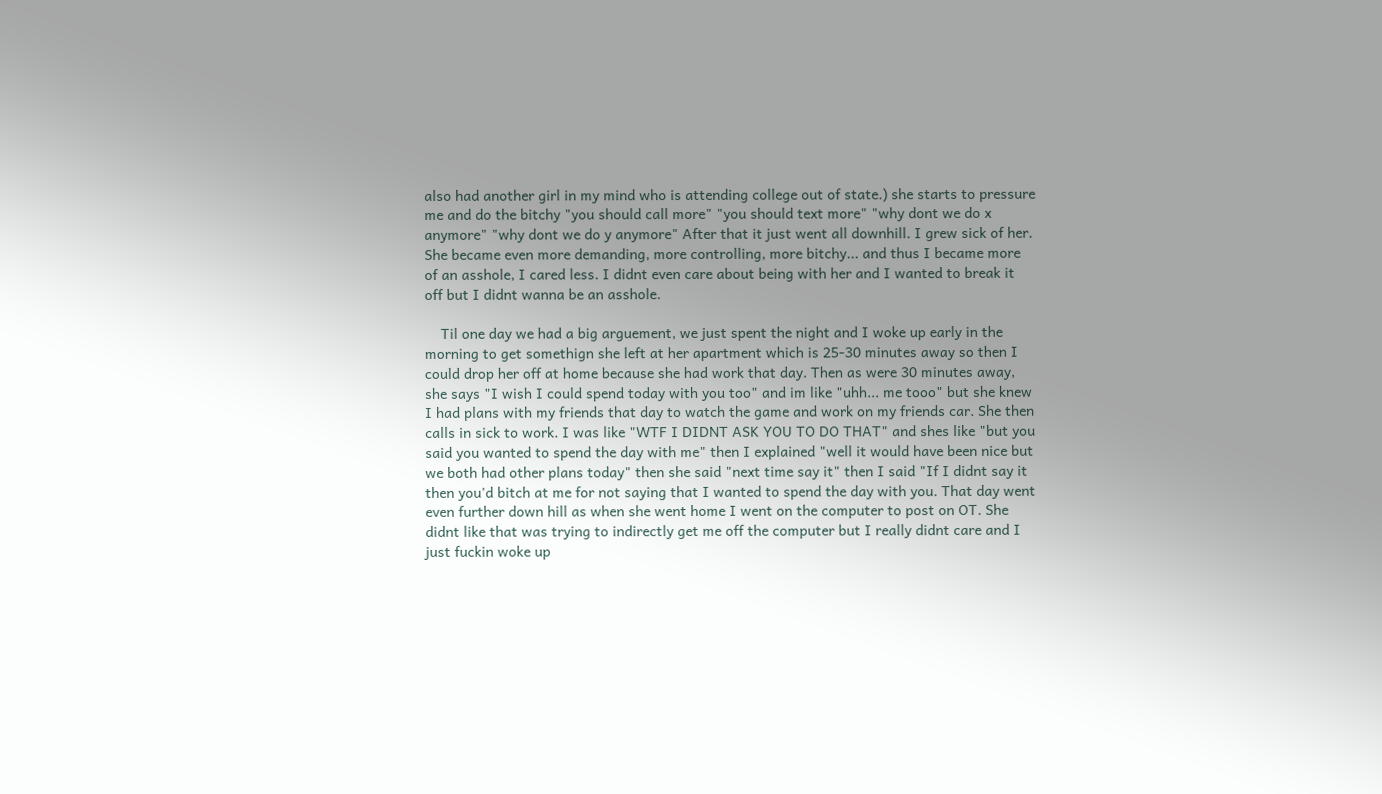also had another girl in my mind who is attending college out of state.) she starts to pressure me and do the bitchy "you should call more" "you should text more" "why dont we do x anymore" "why dont we do y anymore" After that it just went all downhill. I grew sick of her. She became even more demanding, more controlling, more bitchy... and thus I became more of an asshole, I cared less. I didnt even care about being with her and I wanted to break it off but I didnt wanna be an asshole.

    Til one day we had a big arguement, we just spent the night and I woke up early in the morning to get somethign she left at her apartment which is 25-30 minutes away so then I could drop her off at home because she had work that day. Then as were 30 minutes away, she says "I wish I could spend today with you too" and im like "uhh... me tooo" but she knew I had plans with my friends that day to watch the game and work on my friends car. She then calls in sick to work. I was like "WTF I DIDNT ASK YOU TO DO THAT" and shes like "but you said you wanted to spend the day with me" then I explained "well it would have been nice but we both had other plans today" then she said "next time say it" then I said "If I didnt say it then you'd bitch at me for not saying that I wanted to spend the day with you. That day went even further down hill as when she went home I went on the computer to post on OT. She didnt like that was trying to indirectly get me off the computer but I really didnt care and I just fuckin woke up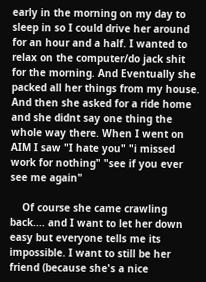early in the morning on my day to sleep in so I could drive her around for an hour and a half. I wanted to relax on the computer/do jack shit for the morning. And Eventually she packed all her things from my house. And then she asked for a ride home and she didnt say one thing the whole way there. When I went on AIM I saw "I hate you" "i missed work for nothing" "see if you ever see me again"

    Of course she came crawling back.... and I want to let her down easy but everyone tells me its impossible. I want to still be her friend (because she's a nice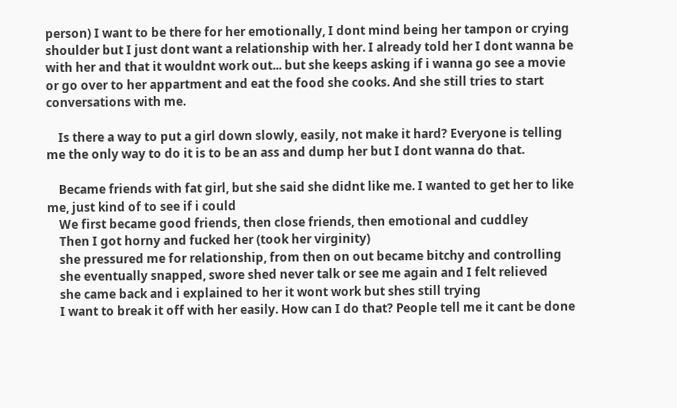person) I want to be there for her emotionally, I dont mind being her tampon or crying shoulder but I just dont want a relationship with her. I already told her I dont wanna be with her and that it wouldnt work out... but she keeps asking if i wanna go see a movie or go over to her appartment and eat the food she cooks. And she still tries to start conversations with me.

    Is there a way to put a girl down slowly, easily, not make it hard? Everyone is telling me the only way to do it is to be an ass and dump her but I dont wanna do that.

    Became friends with fat girl, but she said she didnt like me. I wanted to get her to like me, just kind of to see if i could
    We first became good friends, then close friends, then emotional and cuddley
    Then I got horny and fucked her (took her virginity)
    she pressured me for relationship, from then on out became bitchy and controlling
    she eventually snapped, swore shed never talk or see me again and I felt relieved
    she came back and i explained to her it wont work but shes still trying
    I want to break it off with her easily. How can I do that? People tell me it cant be done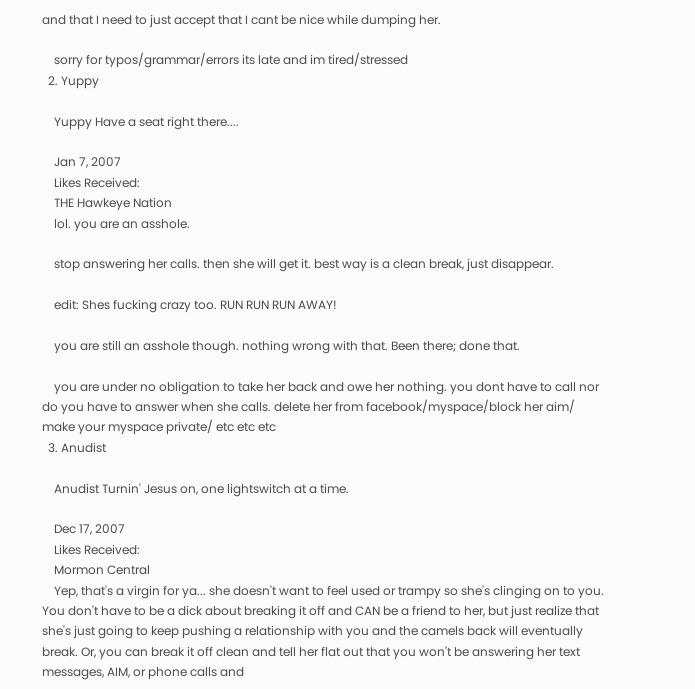and that I need to just accept that I cant be nice while dumping her.

    sorry for typos/grammar/errors its late and im tired/stressed
  2. Yuppy

    Yuppy Have a seat right there....

    Jan 7, 2007
    Likes Received:
    THE Hawkeye Nation
    lol. you are an asshole.

    stop answering her calls. then she will get it. best way is a clean break, just disappear.

    edit: Shes fucking crazy too. RUN RUN RUN AWAY!

    you are still an asshole though. nothing wrong with that. Been there; done that.

    you are under no obligation to take her back and owe her nothing. you dont have to call nor do you have to answer when she calls. delete her from facebook/myspace/block her aim/ make your myspace private/ etc etc etc
  3. Anudist

    Anudist Turnin' Jesus on, one lightswitch at a time.

    Dec 17, 2007
    Likes Received:
    Mormon Central
    Yep, that's a virgin for ya... she doesn't want to feel used or trampy so she's clinging on to you. You don't have to be a dick about breaking it off and CAN be a friend to her, but just realize that she's just going to keep pushing a relationship with you and the camels back will eventually break. Or, you can break it off clean and tell her flat out that you won't be answering her text messages, AIM, or phone calls and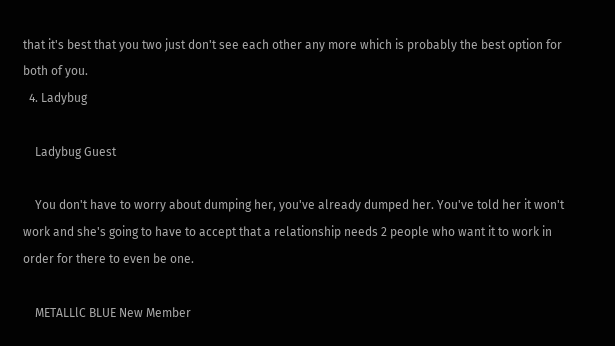that it's best that you two just don't see each other any more which is probably the best option for both of you.
  4. Ladybug

    Ladybug Guest

    You don't have to worry about dumping her, you've already dumped her. You've told her it won't work and she's going to have to accept that a relationship needs 2 people who want it to work in order for there to even be one.

    METALLlC BLUE New Member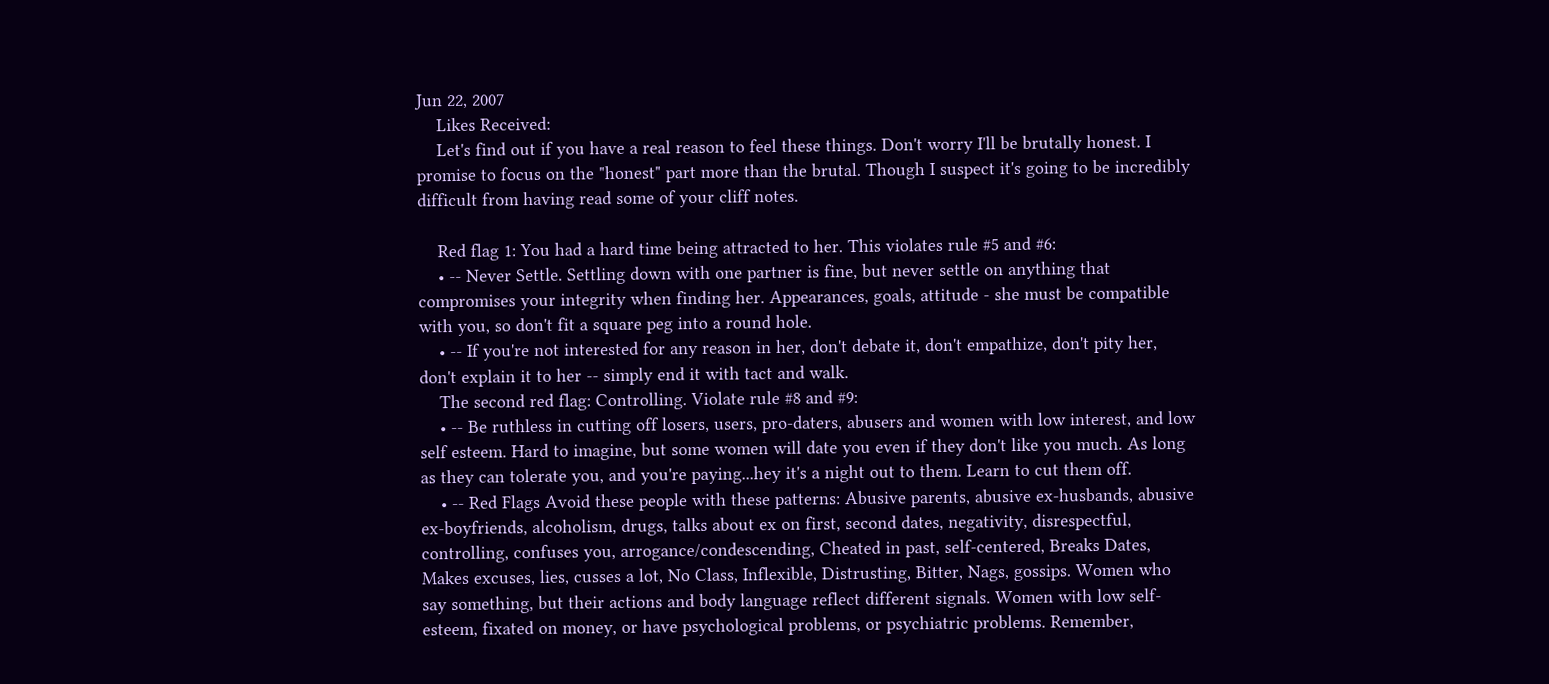Jun 22, 2007
    Likes Received:
    Let's find out if you have a real reason to feel these things. Don't worry I'll be brutally honest. I promise to focus on the "honest" part more than the brutal. Though I suspect it's going to be incredibly difficult from having read some of your cliff notes.

    Red flag 1: You had a hard time being attracted to her. This violates rule #5 and #6:
    • -- Never Settle. Settling down with one partner is fine, but never settle on anything that compromises your integrity when finding her. Appearances, goals, attitude - she must be compatible with you, so don't fit a square peg into a round hole.
    • -- If you're not interested for any reason in her, don't debate it, don't empathize, don't pity her, don't explain it to her -- simply end it with tact and walk.
    The second red flag: Controlling. Violate rule #8 and #9:
    • -- Be ruthless in cutting off losers, users, pro-daters, abusers and women with low interest, and low self esteem. Hard to imagine, but some women will date you even if they don't like you much. As long as they can tolerate you, and you're paying...hey it's a night out to them. Learn to cut them off.
    • -- Red Flags Avoid these people with these patterns: Abusive parents, abusive ex-husbands, abusive ex-boyfriends, alcoholism, drugs, talks about ex on first, second dates, negativity, disrespectful, controlling, confuses you, arrogance/condescending, Cheated in past, self-centered, Breaks Dates, Makes excuses, lies, cusses a lot, No Class, Inflexible, Distrusting, Bitter, Nags, gossips. Women who say something, but their actions and body language reflect different signals. Women with low self-esteem, fixated on money, or have psychological problems, or psychiatric problems. Remember,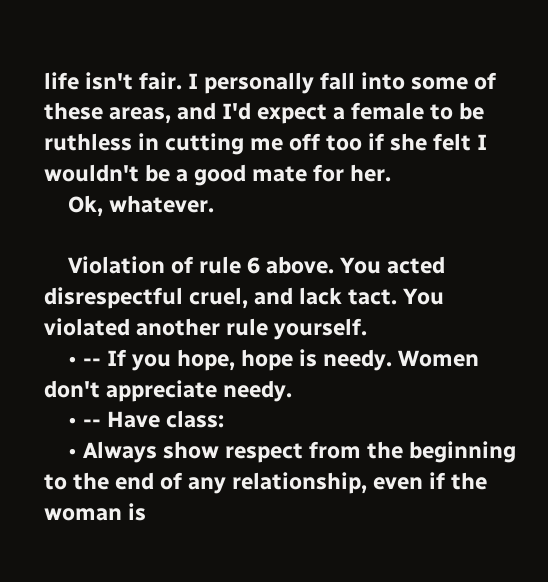life isn't fair. I personally fall into some of these areas, and I'd expect a female to be ruthless in cutting me off too if she felt I wouldn't be a good mate for her.
    Ok, whatever.

    Violation of rule 6 above. You acted disrespectful cruel, and lack tact. You violated another rule yourself.
    • -- If you hope, hope is needy. Women don't appreciate needy.
    • -- Have class:
    • Always show respect from the beginning to the end of any relationship, even if the woman is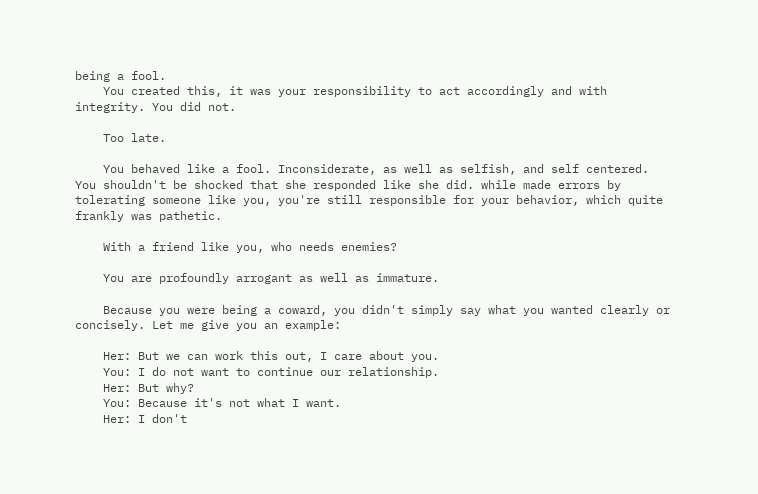being a fool.
    You created this, it was your responsibility to act accordingly and with integrity. You did not.

    Too late.

    You behaved like a fool. Inconsiderate, as well as selfish, and self centered. You shouldn't be shocked that she responded like she did. while made errors by tolerating someone like you, you're still responsible for your behavior, which quite frankly was pathetic.

    With a friend like you, who needs enemies?

    You are profoundly arrogant as well as immature.

    Because you were being a coward, you didn't simply say what you wanted clearly or concisely. Let me give you an example:

    Her: But we can work this out, I care about you.
    You: I do not want to continue our relationship.
    Her: But why?
    You: Because it's not what I want.
    Her: I don't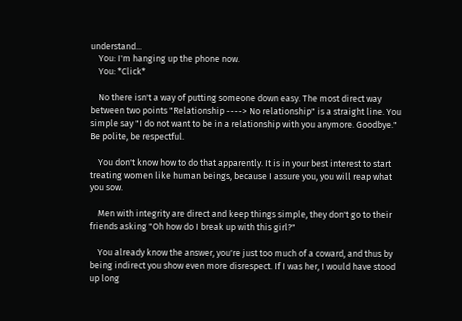understand...
    You: I'm hanging up the phone now.
    You: *Click*

    No there isn't a way of putting someone down easy. The most direct way between two points "Relationship ----> No relationship" is a straight line. You simple say "I do not want to be in a relationship with you anymore. Goodbye." Be polite, be respectful.

    You don't know how to do that apparently. It is in your best interest to start treating women like human beings, because I assure you, you will reap what you sow.

    Men with integrity are direct and keep things simple, they don't go to their friends asking "Oh how do I break up with this girl?"

    You already know the answer, you're just too much of a coward, and thus by being indirect you show even more disrespect. If I was her, I would have stood up long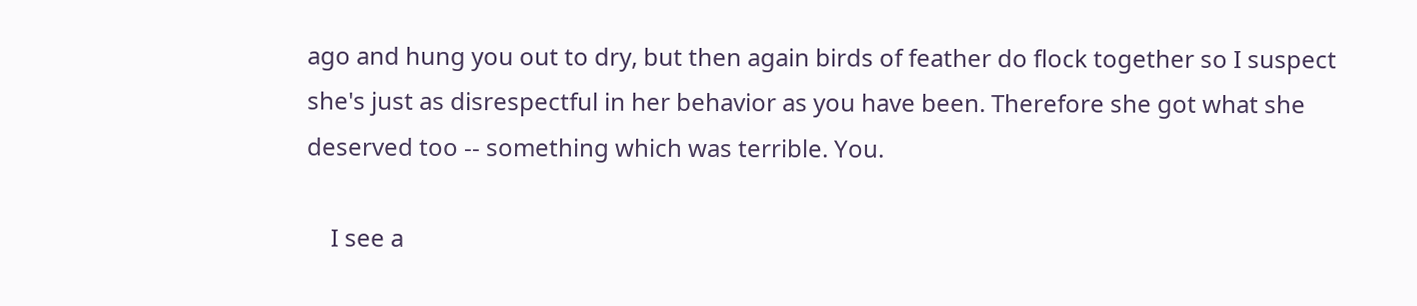ago and hung you out to dry, but then again birds of feather do flock together so I suspect she's just as disrespectful in her behavior as you have been. Therefore she got what she deserved too -- something which was terrible. You.

    I see a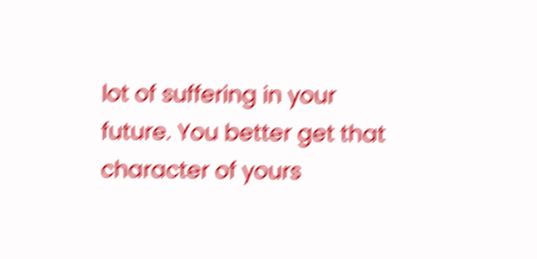lot of suffering in your future. You better get that character of yours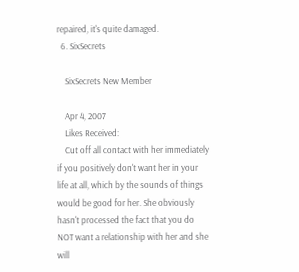repaired, it's quite damaged.
  6. SixSecrets

    SixSecrets New Member

    Apr 4, 2007
    Likes Received:
    Cut off all contact with her immediately if you positively don't want her in your life at all, which by the sounds of things would be good for her. She obviously hasn't processed the fact that you do NOT want a relationship with her and she will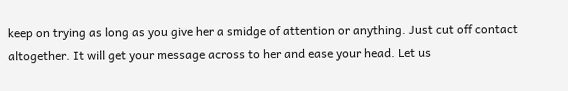keep on trying as long as you give her a smidge of attention or anything. Just cut off contact altogether. It will get your message across to her and ease your head. Let us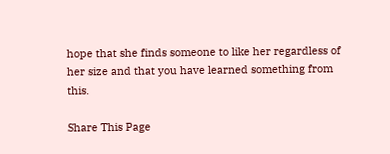hope that she finds someone to like her regardless of her size and that you have learned something from this.

Share This Page